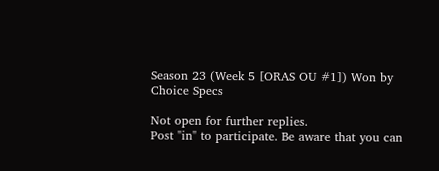Season 23 (Week 5 [ORAS OU #1]) Won by Choice Specs

Not open for further replies.
Post "in" to participate. Be aware that you can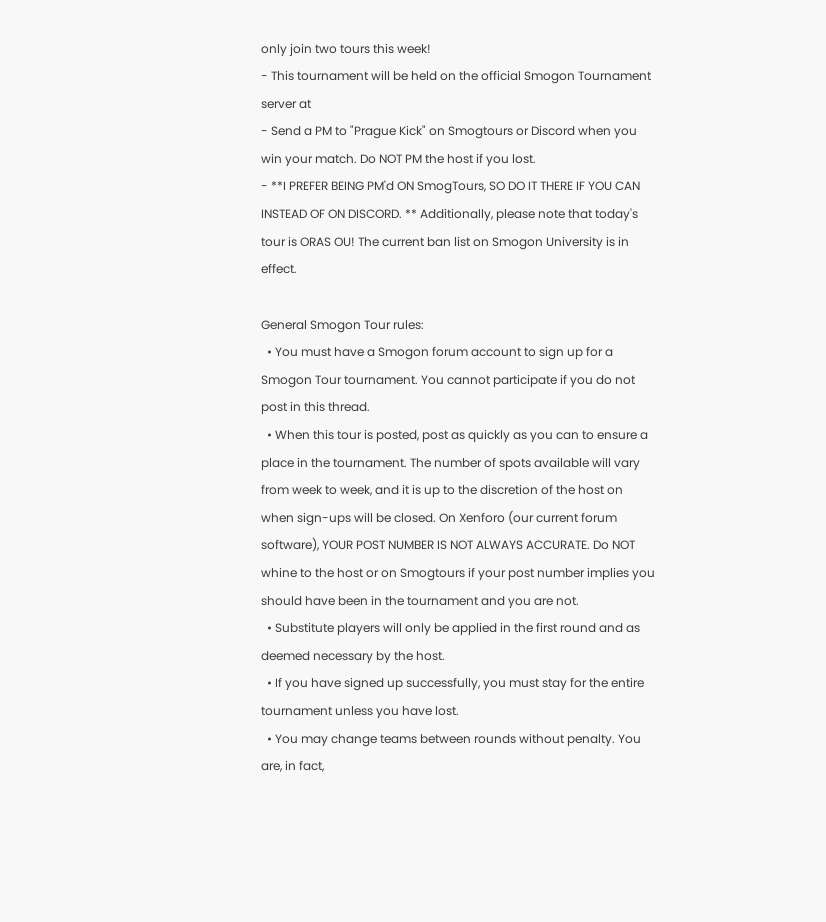only join two tours this week!
- This tournament will be held on the official Smogon Tournament server at
- Send a PM to "Prague Kick" on Smogtours or Discord when you win your match. Do NOT PM the host if you lost.
- **I PREFER BEING PM'd ON SmogTours, SO DO IT THERE IF YOU CAN INSTEAD OF ON DISCORD. ** Additionally, please note that today's tour is ORAS OU! The current ban list on Smogon University is in effect.

General Smogon Tour rules:
  • You must have a Smogon forum account to sign up for a Smogon Tour tournament. You cannot participate if you do not post in this thread.
  • When this tour is posted, post as quickly as you can to ensure a place in the tournament. The number of spots available will vary from week to week, and it is up to the discretion of the host on when sign-ups will be closed. On Xenforo (our current forum software), YOUR POST NUMBER IS NOT ALWAYS ACCURATE. Do NOT whine to the host or on Smogtours if your post number implies you should have been in the tournament and you are not.
  • Substitute players will only be applied in the first round and as deemed necessary by the host.
  • If you have signed up successfully, you must stay for the entire tournament unless you have lost.
  • You may change teams between rounds without penalty. You are, in fact,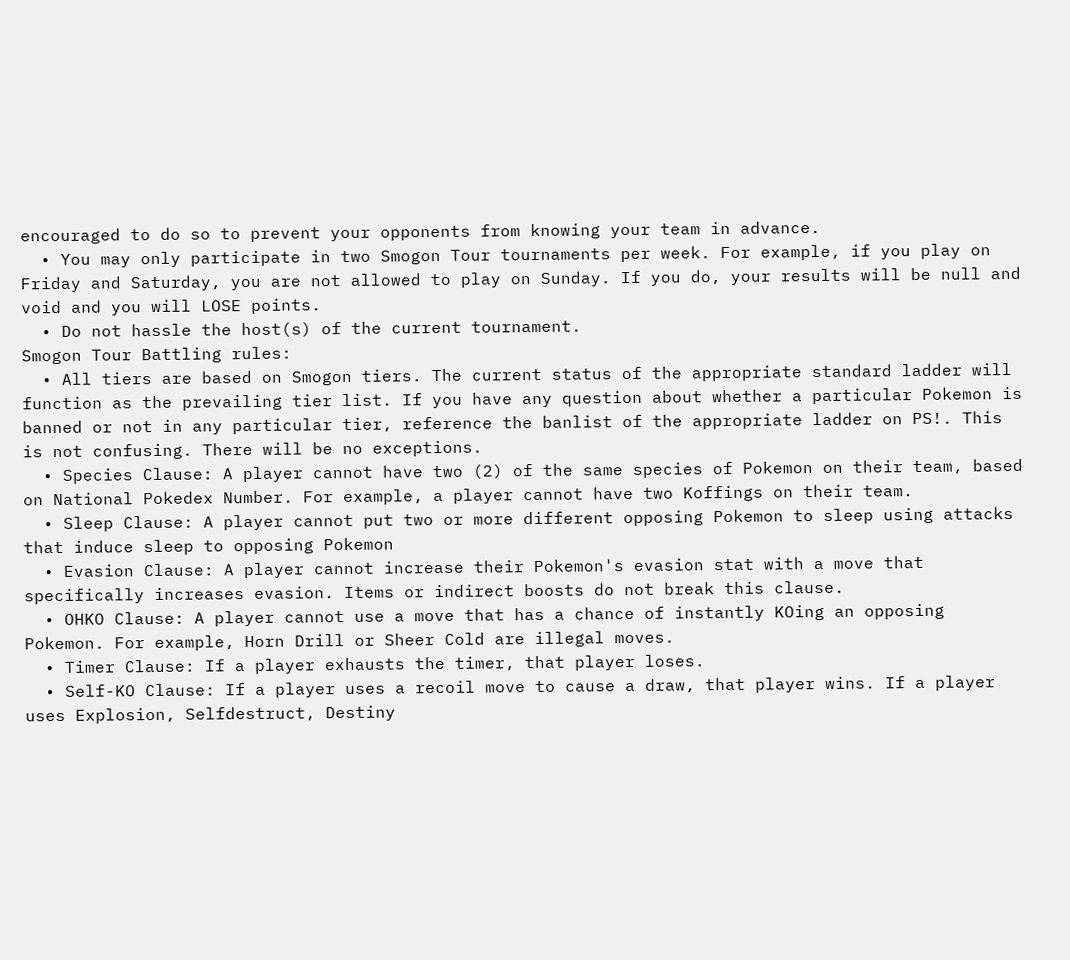encouraged to do so to prevent your opponents from knowing your team in advance.
  • You may only participate in two Smogon Tour tournaments per week. For example, if you play on Friday and Saturday, you are not allowed to play on Sunday. If you do, your results will be null and void and you will LOSE points.
  • Do not hassle the host(s) of the current tournament.
Smogon Tour Battling rules:
  • All tiers are based on Smogon tiers. The current status of the appropriate standard ladder will function as the prevailing tier list. If you have any question about whether a particular Pokemon is banned or not in any particular tier, reference the banlist of the appropriate ladder on PS!. This is not confusing. There will be no exceptions.
  • Species Clause: A player cannot have two (2) of the same species of Pokemon on their team, based on National Pokedex Number. For example, a player cannot have two Koffings on their team.
  • Sleep Clause: A player cannot put two or more different opposing Pokemon to sleep using attacks that induce sleep to opposing Pokemon
  • Evasion Clause: A player cannot increase their Pokemon's evasion stat with a move that specifically increases evasion. Items or indirect boosts do not break this clause.
  • OHKO Clause: A player cannot use a move that has a chance of instantly KOing an opposing Pokemon. For example, Horn Drill or Sheer Cold are illegal moves.
  • Timer Clause: If a player exhausts the timer, that player loses.
  • Self-KO Clause: If a player uses a recoil move to cause a draw, that player wins. If a player uses Explosion, Selfdestruct, Destiny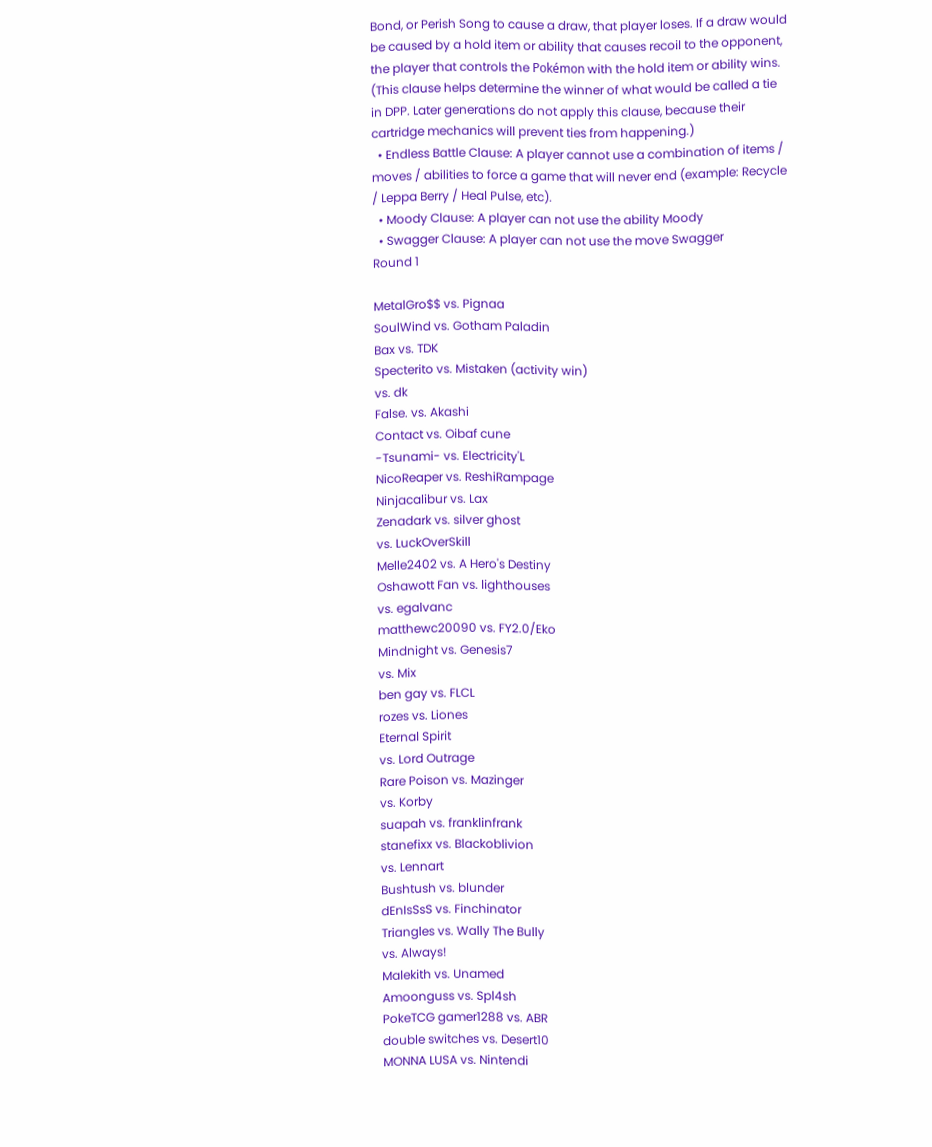Bond, or Perish Song to cause a draw, that player loses. If a draw would be caused by a hold item or ability that causes recoil to the opponent, the player that controls the Pokémon with the hold item or ability wins. (This clause helps determine the winner of what would be called a tie in DPP. Later generations do not apply this clause, because their cartridge mechanics will prevent ties from happening.)
  • Endless Battle Clause: A player cannot use a combination of items / moves / abilities to force a game that will never end (example: Recycle / Leppa Berry / Heal Pulse, etc).
  • Moody Clause: A player can not use the ability Moody
  • Swagger Clause: A player can not use the move Swagger
Round 1

MetalGro$$ vs. Pignaa
SoulWind vs. Gotham Paladin
Bax vs. TDK
Specterito vs. Mistaken (activity win)
vs. dk
False. vs. Akashi
Contact vs. Oibaf cune
-Tsunami- vs. Electricity'L
NicoReaper vs. ReshiRampage
Ninjacalibur vs. Lax
Zenadark vs. silver ghost
vs. LuckOverSkill
Melle2402 vs. A Hero's Destiny
Oshawott Fan vs. lighthouses
vs. egalvanc
matthewc20090 vs. FY2.0/Eko
Mindnight vs. Genesis7
vs. Mix
ben gay vs. FLCL
rozes vs. Liones
Eternal Spirit
vs. Lord Outrage
Rare Poison vs. Mazinger
vs. Korby
suapah vs. franklinfrank
stanefixx vs. Blackoblivion
vs. Lennart
Bushtush vs. blunder
dEnIsSsS vs. Finchinator
Triangles vs. Wally The Bully
vs. Always!
Malekith vs. Unamed
Amoonguss vs. Spl4sh
PokeTCG gamer1288 vs. ABR
double switches vs. Desert10
MONNA LUSA vs. Nintendi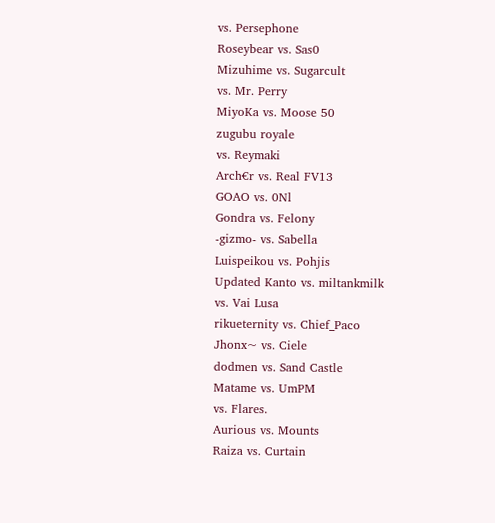vs. Persephone
Roseybear vs. Sas0
Mizuhime vs. Sugarcult
vs. Mr. Perry
MiyoKa vs. Moose 50
zugubu royale
vs. Reymaki
Arch€r vs. Real FV13
GOAO vs. 0Nl
Gondra vs. Felony
-gizmo- vs. Sabella
Luispeikou vs. Pohjis
Updated Kanto vs. miltankmilk
vs. Vai Lusa
rikueternity vs. Chief_Paco
Jhonx~ vs. Ciele
dodmen vs. Sand Castle
Matame vs. UmPM
vs. Flares.
Aurious vs. Mounts
Raiza vs. Curtain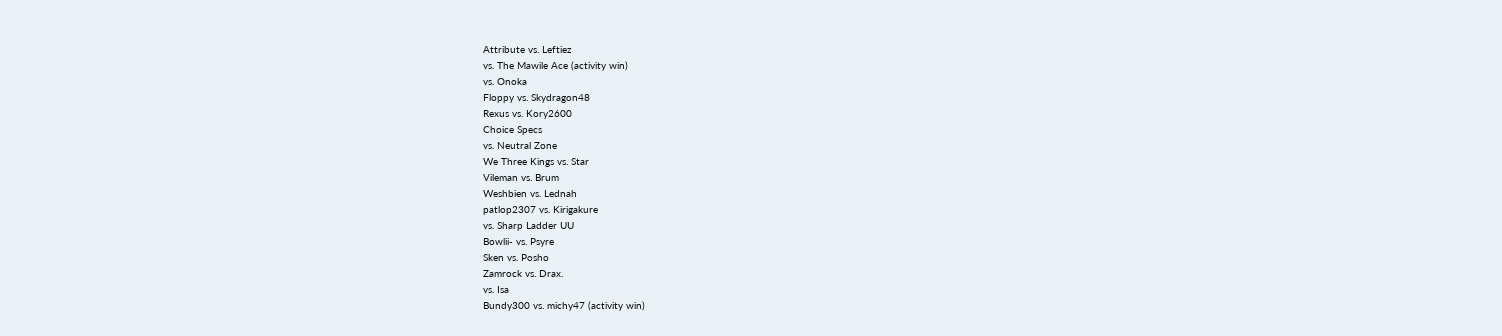Attribute vs. Leftiez
vs. The Mawile Ace (activity win)
vs. Onoka
Floppy vs. Skydragon48
Rexus vs. Kory2600
Choice Specs
vs. Neutral Zone
We Three Kings vs. Star
Vileman vs. Brum
Weshbien vs. Lednah
patlop2307 vs. Kirigakure
vs. Sharp Ladder UU
Bowlii- vs. Psyre
Sken vs. Posho
Zamrock vs. Drax.
vs. Isa
Bundy300 vs. michy47 (activity win)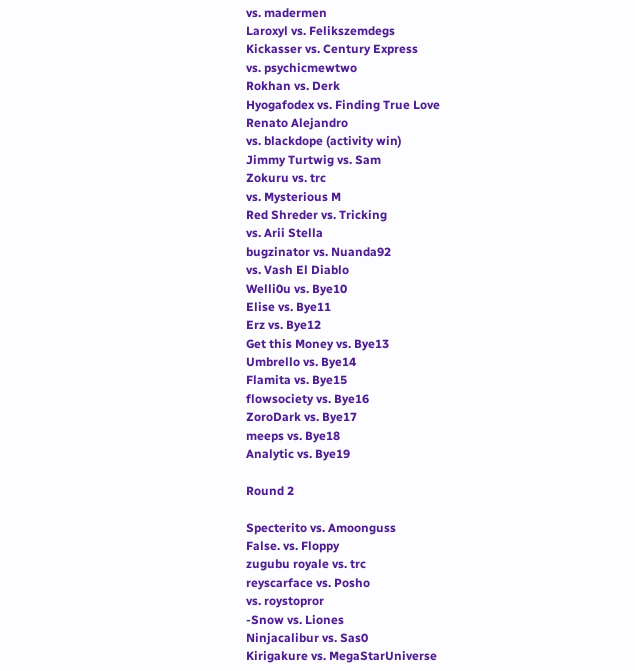vs. madermen
Laroxyl vs. Felikszemdegs
Kickasser vs. Century Express
vs. psychicmewtwo
Rokhan vs. Derk
Hyogafodex vs. Finding True Love
Renato Alejandro
vs. blackdope (activity win)
Jimmy Turtwig vs. Sam
Zokuru vs. trc
vs. Mysterious M
Red Shreder vs. Tricking
vs. Arii Stella
bugzinator vs. Nuanda92
vs. Vash El Diablo
Welli0u vs. Bye10
Elise vs. Bye11
Erz vs. Bye12
Get this Money vs. Bye13
Umbrello vs. Bye14
Flamita vs. Bye15
flowsociety vs. Bye16
ZoroDark vs. Bye17
meeps vs. Bye18
Analytic vs. Bye19

Round 2

Specterito vs. Amoonguss
False. vs. Floppy
zugubu royale vs. trc
reyscarface vs. Posho
vs. roystopror
-Snow vs. Liones
Ninjacalibur vs. Sas0
Kirigakure vs. MegaStarUniverse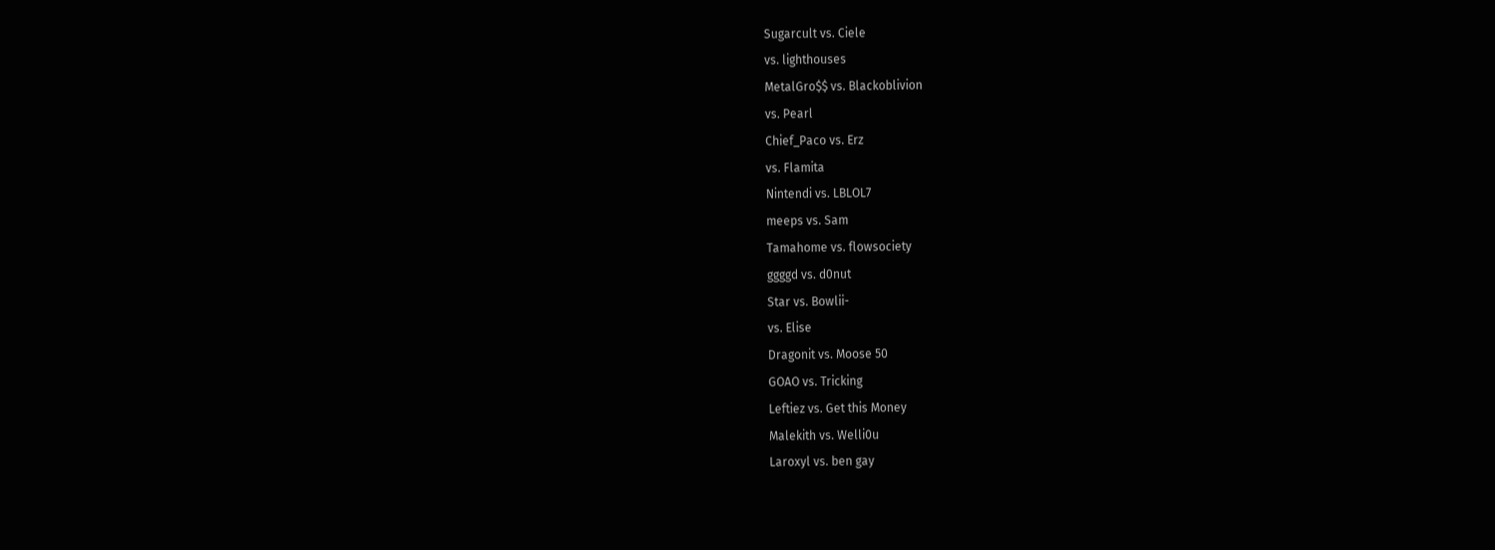Sugarcult vs. Ciele
vs. lighthouses
MetalGro$$ vs. Blackoblivion
vs. Pearl
Chief_Paco vs. Erz
vs. Flamita
Nintendi vs. LBLOL7
meeps vs. Sam
Tamahome vs. flowsociety
ggggd vs. d0nut
Star vs. Bowlii-
vs. Elise
Dragonit vs. Moose 50
GOAO vs. Tricking
Leftiez vs. Get this Money
Malekith vs. Welli0u
Laroxyl vs. ben gay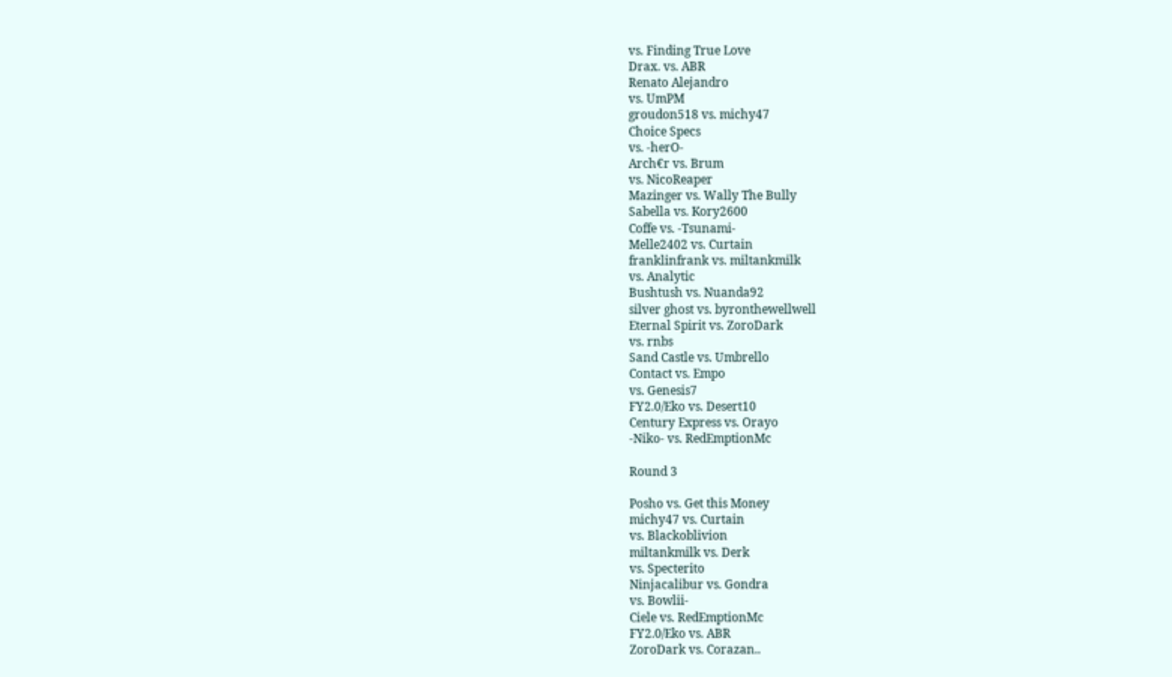vs. Finding True Love
Drax. vs. ABR
Renato Alejandro
vs. UmPM
groudon518 vs. michy47
Choice Specs
vs. -herO-
Arch€r vs. Brum
vs. NicoReaper
Mazinger vs. Wally The Bully
Sabella vs. Kory2600
Coffe vs. -Tsunami-
Melle2402 vs. Curtain
franklinfrank vs. miltankmilk
vs. Analytic
Bushtush vs. Nuanda92
silver ghost vs. byronthewellwell
Eternal Spirit vs. ZoroDark
vs. rnbs
Sand Castle vs. Umbrello
Contact vs. Empo
vs. Genesis7
FY2.0/Eko vs. Desert10
Century Express vs. Orayo
-Niko- vs. RedEmptionMc

Round 3

Posho vs. Get this Money
michy47 vs. Curtain
vs. Blackoblivion
miltankmilk vs. Derk
vs. Specterito
Ninjacalibur vs. Gondra
vs. Bowlii-
Ciele vs. RedEmptionMc
FY2.0/Eko vs. ABR
ZoroDark vs. Corazan..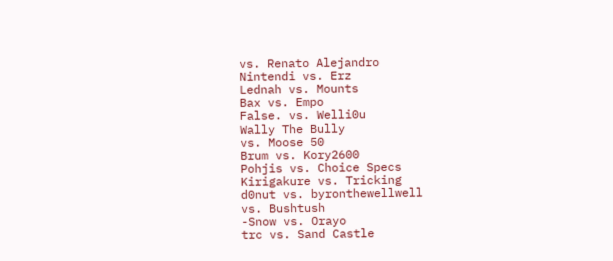vs. Renato Alejandro
Nintendi vs. Erz
Lednah vs. Mounts
Bax vs. Empo
False. vs. Welli0u
Wally The Bully
vs. Moose 50
Brum vs. Kory2600
Pohjis vs. Choice Specs
Kirigakure vs. Tricking
d0nut vs. byronthewellwell
vs. Bushtush
-Snow vs. Orayo
trc vs. Sand Castle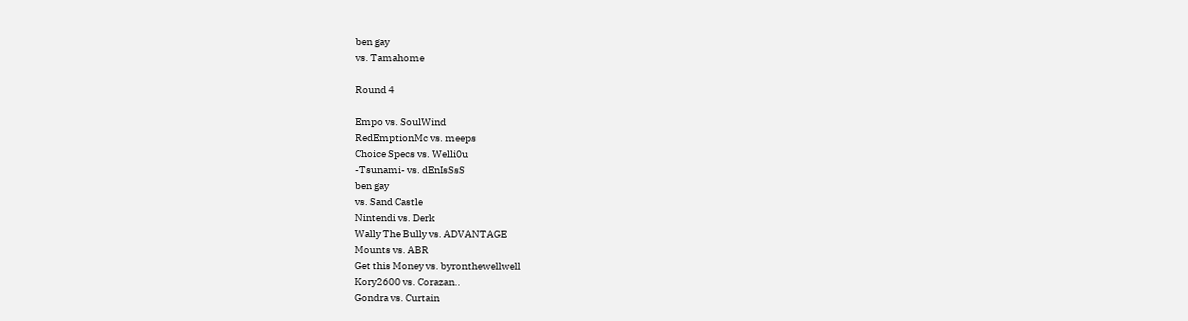ben gay
vs. Tamahome

Round 4

Empo vs. SoulWind
RedEmptionMc vs. meeps
Choice Specs vs. Welli0u
-Tsunami- vs. dEnIsSsS
ben gay
vs. Sand Castle
Nintendi vs. Derk
Wally The Bully vs. ADVANTAGE
Mounts vs. ABR
Get this Money vs. byronthewellwell
Kory2600 vs. Corazan..
Gondra vs. Curtain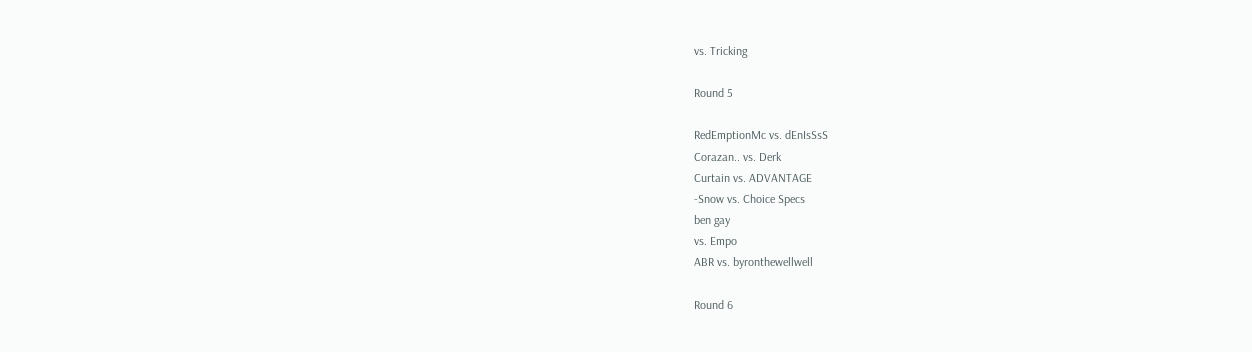vs. Tricking

Round 5

RedEmptionMc vs. dEnIsSsS
Corazan.. vs. Derk
Curtain vs. ADVANTAGE
-Snow vs. Choice Specs
ben gay
vs. Empo
ABR vs. byronthewellwell

Round 6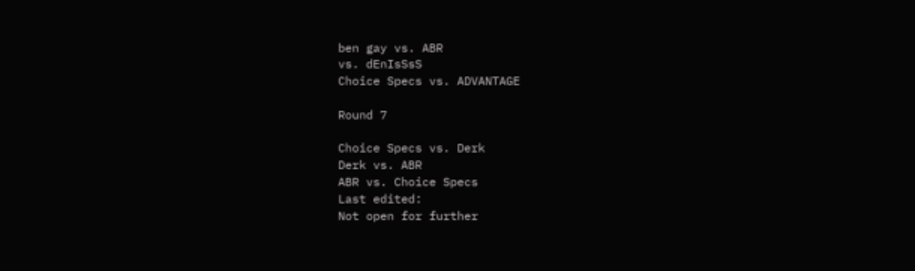ben gay vs. ABR
vs. dEnIsSsS
Choice Specs vs. ADVANTAGE

Round 7

Choice Specs vs. Derk
Derk vs. ABR
ABR vs. Choice Specs
Last edited:
Not open for further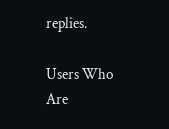replies.

Users Who Are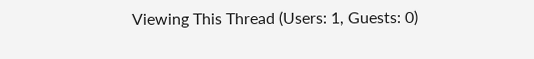Viewing This Thread (Users: 1, Guests: 0)